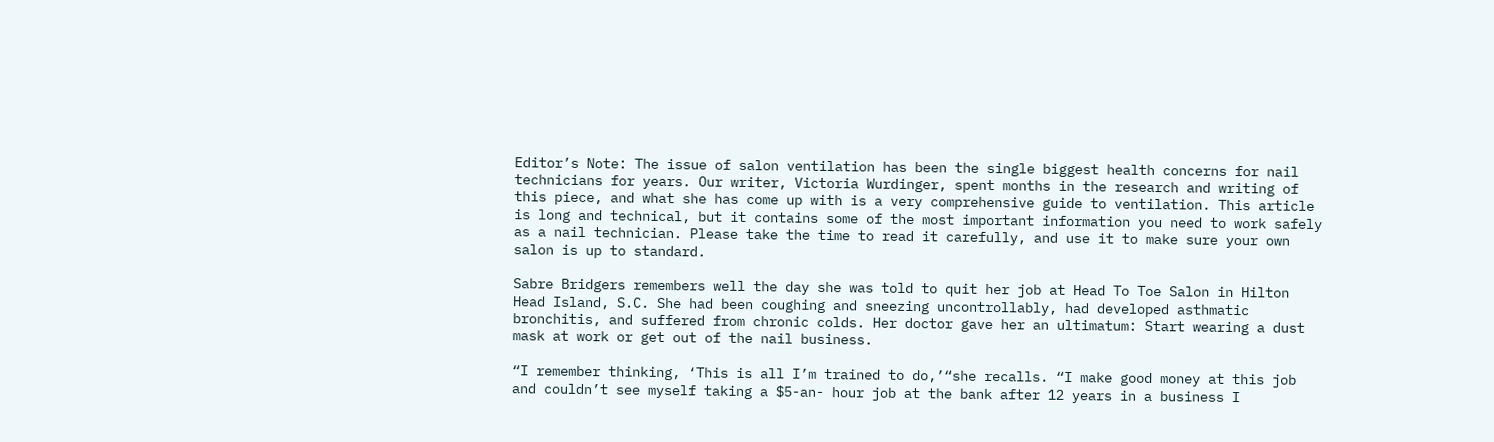Editor’s Note: The issue of salon ventilation has been the single biggest health concerns for nail technicians for years. Our writer, Victoria Wurdinger, spent months in the research and writing of this piece, and what she has come up with is a very comprehensive guide to ventilation. This article is long and technical, but it contains some of the most important information you need to work safely as a nail technician. Please take the time to read it carefully, and use it to make sure your own salon is up to standard.

Sabre Bridgers remembers well the day she was told to quit her job at Head To Toe Salon in Hilton Head Island, S.C. She had been coughing and sneezing uncontrollably, had developed asthmatic bronchitis, and suffered from chronic colds. Her doctor gave her an ultimatum: Start wearing a dust mask at work or get out of the nail business.

“I remember thinking, ‘This is all I’m trained to do,’“she recalls. “I make good money at this job and couldn’t see myself taking a $5-an- hour job at the bank after 12 years in a business I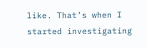like. That’s when I started investigating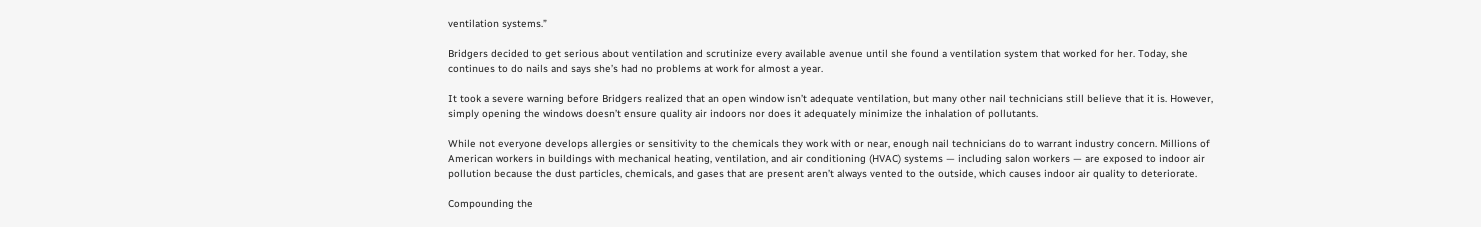ventilation systems.”

Bridgers decided to get serious about ventilation and scrutinize every available avenue until she found a ventilation system that worked for her. Today, she continues to do nails and says she’s had no problems at work for almost a year.

It took a severe warning before Bridgers realized that an open window isn’t adequate ventilation, but many other nail technicians still believe that it is. However, simply opening the windows doesn’t ensure quality air indoors nor does it adequately minimize the inhalation of pollutants.

While not everyone develops allergies or sensitivity to the chemicals they work with or near, enough nail technicians do to warrant industry concern. Millions of American workers in buildings with mechanical heating, ventilation, and air conditioning (HVAC) systems — including salon workers — are exposed to indoor air pollution because the dust particles, chemicals, and gases that are present aren’t always vented to the outside, which causes indoor air quality to deteriorate.

Compounding the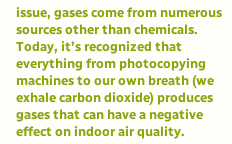issue, gases come from numerous sources other than chemicals. Today, it’s recognized that everything from photocopying machines to our own breath (we exhale carbon dioxide) produces gases that can have a negative effect on indoor air quality.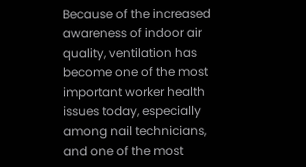Because of the increased awareness of indoor air quality, ventilation has become one of the most important worker health issues today, especially among nail technicians, and one of the most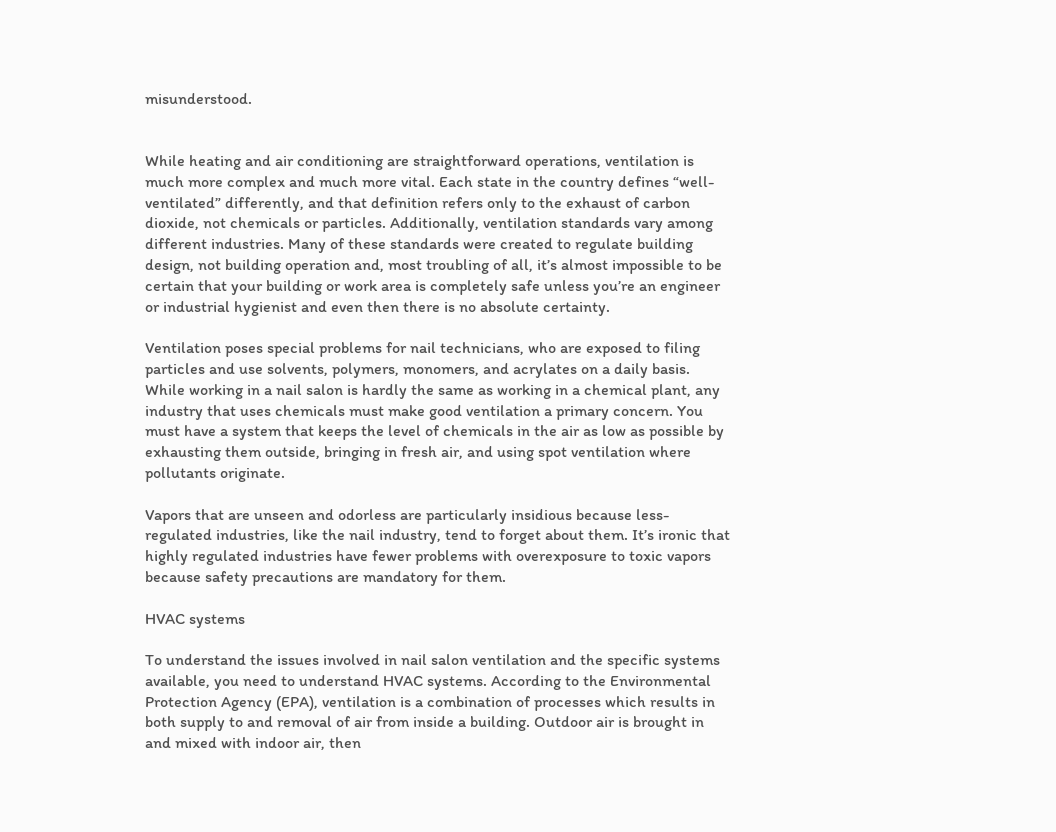misunderstood.


While heating and air conditioning are straightforward operations, ventilation is much more complex and much more vital. Each state in the country defines “well-ventilated” differently, and that definition refers only to the exhaust of carbon dioxide, not chemicals or particles. Additionally, ventilation standards vary among different industries. Many of these standards were created to regulate building design, not building operation and, most troubling of all, it’s almost impossible to be certain that your building or work area is completely safe unless you’re an engineer or industrial hygienist and even then there is no absolute certainty.

Ventilation poses special problems for nail technicians, who are exposed to filing particles and use solvents, polymers, monomers, and acrylates on a daily basis. While working in a nail salon is hardly the same as working in a chemical plant, any industry that uses chemicals must make good ventilation a primary concern. You must have a system that keeps the level of chemicals in the air as low as possible by exhausting them outside, bringing in fresh air, and using spot ventilation where pollutants originate.

Vapors that are unseen and odorless are particularly insidious because less-regulated industries, like the nail industry, tend to forget about them. It’s ironic that highly regulated industries have fewer problems with overexposure to toxic vapors because safety precautions are mandatory for them.

HVAC systems

To understand the issues involved in nail salon ventilation and the specific systems available, you need to understand HVAC systems. According to the Environmental Protection Agency (EPA), ventilation is a combination of processes which results in both supply to and removal of air from inside a building. Outdoor air is brought in and mixed with indoor air, then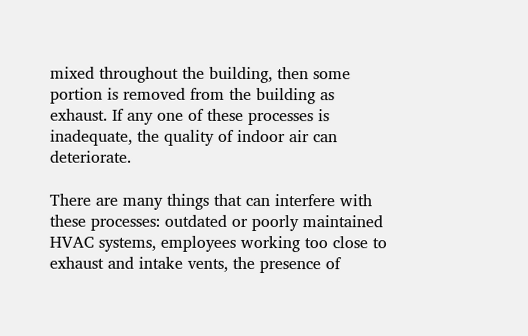mixed throughout the building, then some portion is removed from the building as exhaust. If any one of these processes is inadequate, the quality of indoor air can deteriorate.

There are many things that can interfere with these processes: outdated or poorly maintained HVAC systems, employees working too close to exhaust and intake vents, the presence of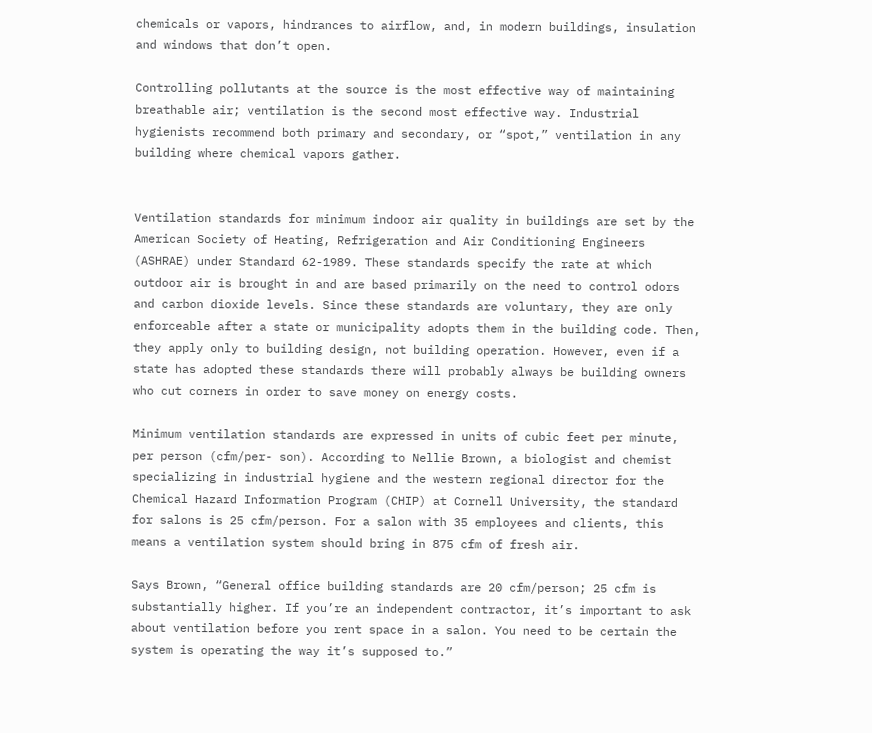chemicals or vapors, hindrances to airflow, and, in modern buildings, insulation and windows that don’t open.

Controlling pollutants at the source is the most effective way of maintaining breathable air; ventilation is the second most effective way. Industrial hygienists recommend both primary and secondary, or “spot,” ventilation in any building where chemical vapors gather.


Ventilation standards for minimum indoor air quality in buildings are set by the American Society of Heating, Refrigeration and Air Conditioning Engineers (ASHRAE) under Standard 62-1989. These standards specify the rate at which outdoor air is brought in and are based primarily on the need to control odors and carbon dioxide levels. Since these standards are voluntary, they are only enforceable after a state or municipality adopts them in the building code. Then, they apply only to building design, not building operation. However, even if a state has adopted these standards there will probably always be building owners who cut corners in order to save money on energy costs.

Minimum ventilation standards are expressed in units of cubic feet per minute, per person (cfm/per- son). According to Nellie Brown, a biologist and chemist specializing in industrial hygiene and the western regional director for the Chemical Hazard Information Program (CHIP) at Cornell University, the standard for salons is 25 cfm/person. For a salon with 35 employees and clients, this means a ventilation system should bring in 875 cfm of fresh air.

Says Brown, “General office building standards are 20 cfm/person; 25 cfm is substantially higher. If you’re an independent contractor, it’s important to ask about ventilation before you rent space in a salon. You need to be certain the system is operating the way it’s supposed to.”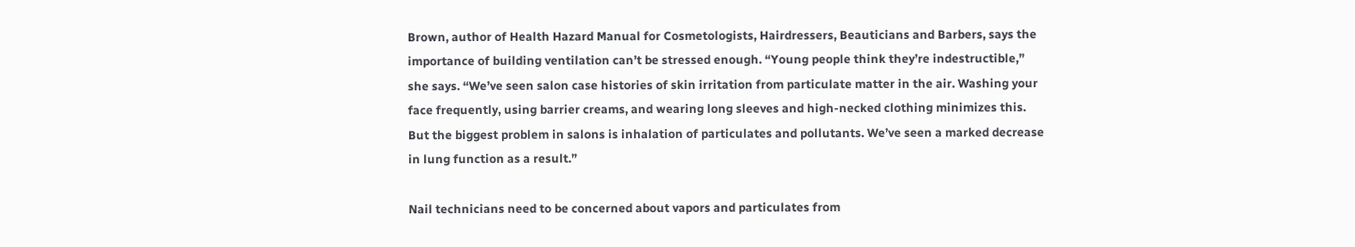Brown, author of Health Hazard Manual for Cosmetologists, Hairdressers, Beauticians and Barbers, says the importance of building ventilation can’t be stressed enough. “Young people think they’re indestructible,” she says. “We’ve seen salon case histories of skin irritation from particulate matter in the air. Washing your face frequently, using barrier creams, and wearing long sleeves and high-necked clothing minimizes this. But the biggest problem in salons is inhalation of particulates and pollutants. We’ve seen a marked decrease in lung function as a result.”

Nail technicians need to be concerned about vapors and particulates from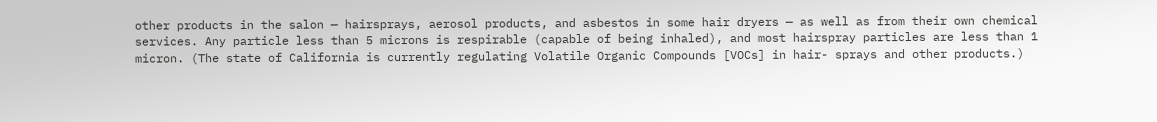other products in the salon — hairsprays, aerosol products, and asbestos in some hair dryers — as well as from their own chemical services. Any particle less than 5 microns is respirable (capable of being inhaled), and most hairspray particles are less than 1 micron. (The state of California is currently regulating Volatile Organic Compounds [VOCs] in hair- sprays and other products.)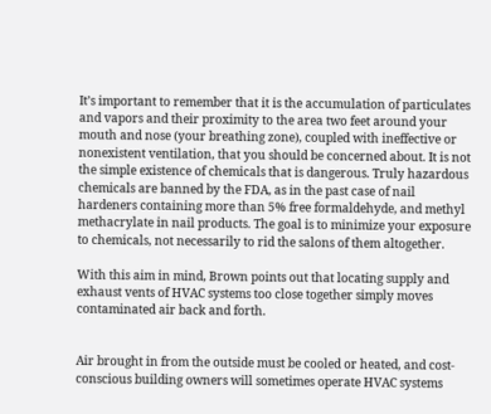It’s important to remember that it is the accumulation of particulates and vapors and their proximity to the area two feet around your mouth and nose (your breathing zone), coupled with ineffective or nonexistent ventilation, that you should be concerned about. It is not the simple existence of chemicals that is dangerous. Truly hazardous chemicals are banned by the FDA, as in the past case of nail hardeners containing more than 5% free formaldehyde, and methyl methacrylate in nail products. The goal is to minimize your exposure to chemicals, not necessarily to rid the salons of them altogether.

With this aim in mind, Brown points out that locating supply and exhaust vents of HVAC systems too close together simply moves contaminated air back and forth.


Air brought in from the outside must be cooled or heated, and cost-conscious building owners will sometimes operate HVAC systems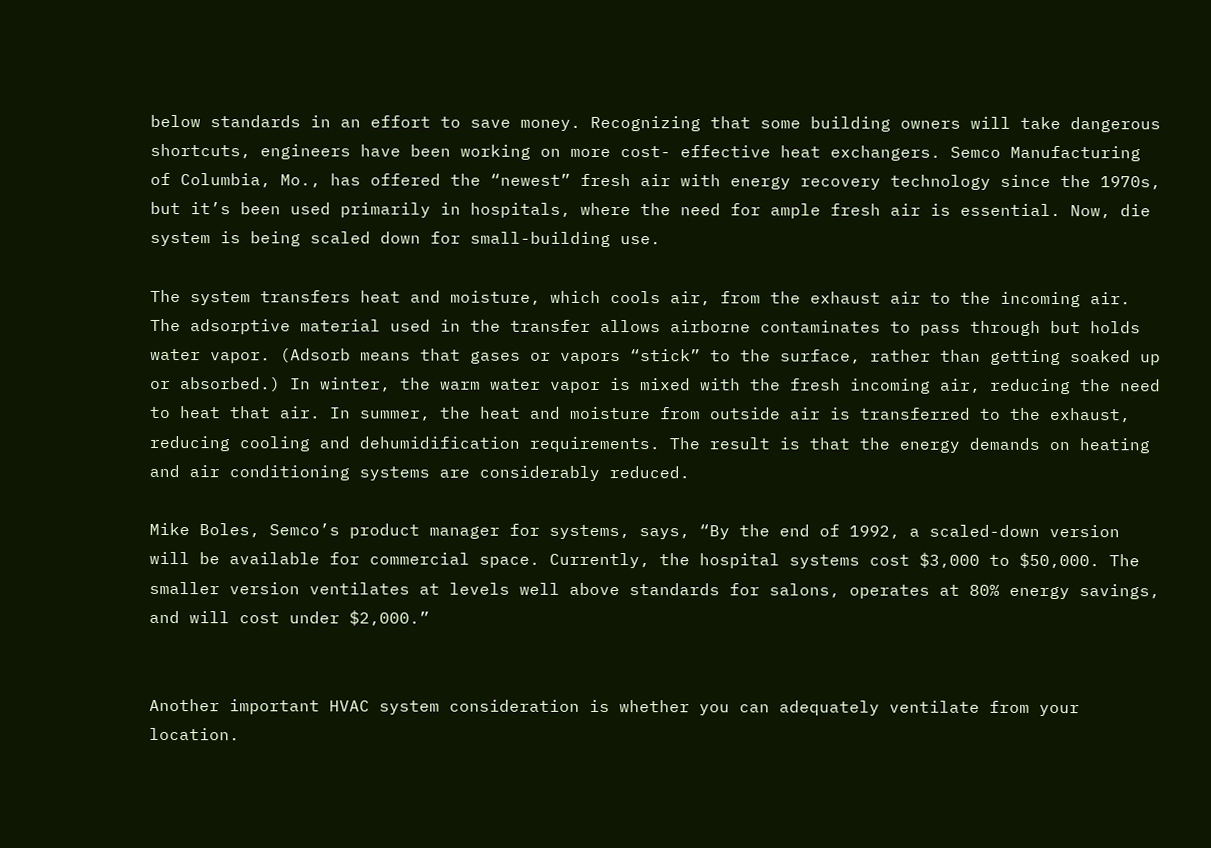below standards in an effort to save money. Recognizing that some building owners will take dangerous shortcuts, engineers have been working on more cost- effective heat exchangers. Semco Manufacturing of Columbia, Mo., has offered the “newest” fresh air with energy recovery technology since the 1970s, but it’s been used primarily in hospitals, where the need for ample fresh air is essential. Now, die system is being scaled down for small-building use.

The system transfers heat and moisture, which cools air, from the exhaust air to the incoming air. The adsorptive material used in the transfer allows airborne contaminates to pass through but holds water vapor. (Adsorb means that gases or vapors “stick” to the surface, rather than getting soaked up or absorbed.) In winter, the warm water vapor is mixed with the fresh incoming air, reducing the need to heat that air. In summer, the heat and moisture from outside air is transferred to the exhaust, reducing cooling and dehumidification requirements. The result is that the energy demands on heating and air conditioning systems are considerably reduced.

Mike Boles, Semco’s product manager for systems, says, “By the end of 1992, a scaled-down version will be available for commercial space. Currently, the hospital systems cost $3,000 to $50,000. The smaller version ventilates at levels well above standards for salons, operates at 80% energy savings, and will cost under $2,000.”


Another important HVAC system consideration is whether you can adequately ventilate from your location.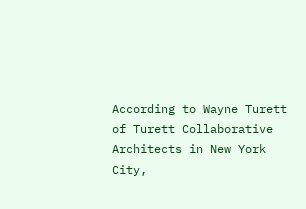According to Wayne Turett of Turett Collaborative Architects in New York City,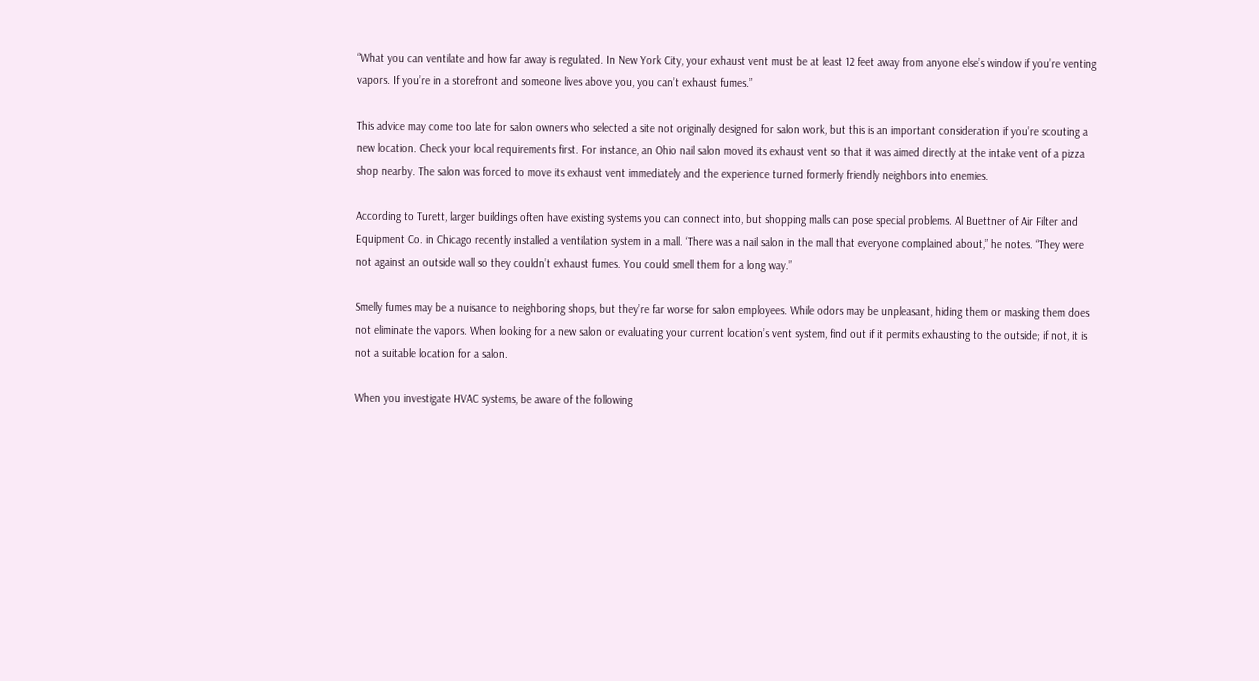“What you can ventilate and how far away is regulated. In New York City, your exhaust vent must be at least 12 feet away from anyone else’s window if you’re venting vapors. If you’re in a storefront and someone lives above you, you can’t exhaust fumes.”

This advice may come too late for salon owners who selected a site not originally designed for salon work, but this is an important consideration if you’re scouting a new location. Check your local requirements first. For instance, an Ohio nail salon moved its exhaust vent so that it was aimed directly at the intake vent of a pizza shop nearby. The salon was forced to move its exhaust vent immediately and the experience turned formerly friendly neighbors into enemies.

According to Turett, larger buildings often have existing systems you can connect into, but shopping malls can pose special problems. Al Buettner of Air Filter and Equipment Co. in Chicago recently installed a ventilation system in a mall. ‘There was a nail salon in the mall that everyone complained about,” he notes. “They were not against an outside wall so they couldn’t exhaust fumes. You could smell them for a long way.”

Smelly fumes may be a nuisance to neighboring shops, but they’re far worse for salon employees. While odors may be unpleasant, hiding them or masking them does not eliminate the vapors. When looking for a new salon or evaluating your current location’s vent system, find out if it permits exhausting to the outside; if not, it is not a suitable location for a salon.

When you investigate HVAC systems, be aware of the following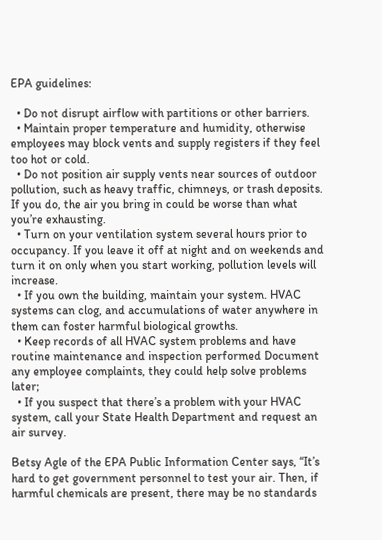EPA guidelines:

  • Do not disrupt airflow with partitions or other barriers.
  • Maintain proper temperature and humidity, otherwise employees may block vents and supply registers if they feel too hot or cold.
  • Do not position air supply vents near sources of outdoor pollution, such as heavy traffic, chimneys, or trash deposits. If you do, the air you bring in could be worse than what you’re exhausting.
  • Turn on your ventilation system several hours prior to occupancy. If you leave it off at night and on weekends and turn it on only when you start working, pollution levels will increase.
  • If you own the building, maintain your system. HVAC systems can clog, and accumulations of water anywhere in them can foster harmful biological growths.
  • Keep records of all HVAC system problems and have routine maintenance and inspection performed Document any employee complaints, they could help solve problems later;
  • If you suspect that there’s a problem with your HVAC system, call your State Health Department and request an air survey.

Betsy Agle of the EPA Public Information Center says, “It’s hard to get government personnel to test your air. Then, if harmful chemicals are present, there may be no standards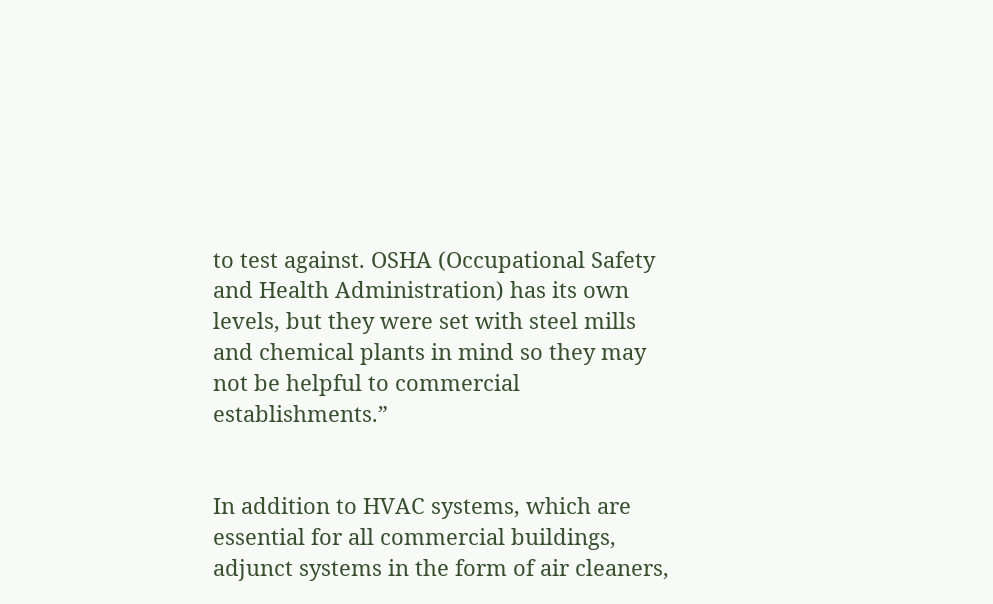to test against. OSHA (Occupational Safety and Health Administration) has its own levels, but they were set with steel mills and chemical plants in mind so they may not be helpful to commercial establishments.”


In addition to HVAC systems, which are essential for all commercial buildings, adjunct systems in the form of air cleaners,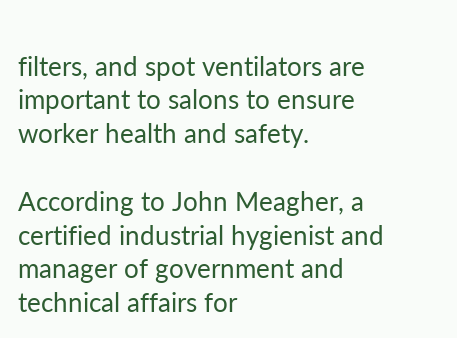filters, and spot ventilators are important to salons to ensure worker health and safety.

According to John Meagher, a certified industrial hygienist and manager of government and technical affairs for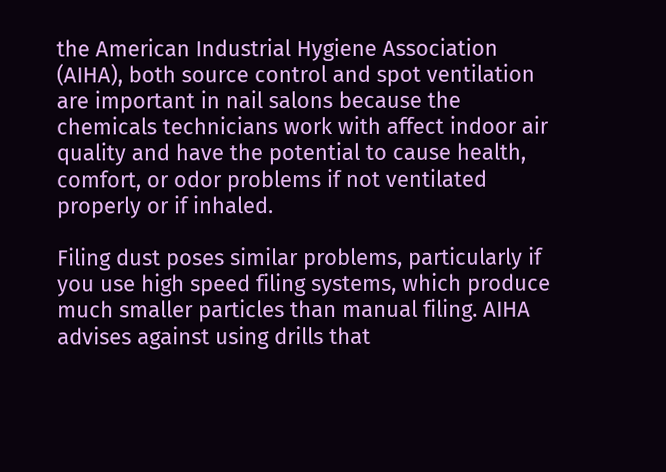the American Industrial Hygiene Association (AIHA), both source control and spot ventilation are important in nail salons because the chemicals technicians work with affect indoor air quality and have the potential to cause health, comfort, or odor problems if not ventilated properly or if inhaled.

Filing dust poses similar problems, particularly if you use high speed filing systems, which produce much smaller particles than manual filing. AIHA advises against using drills that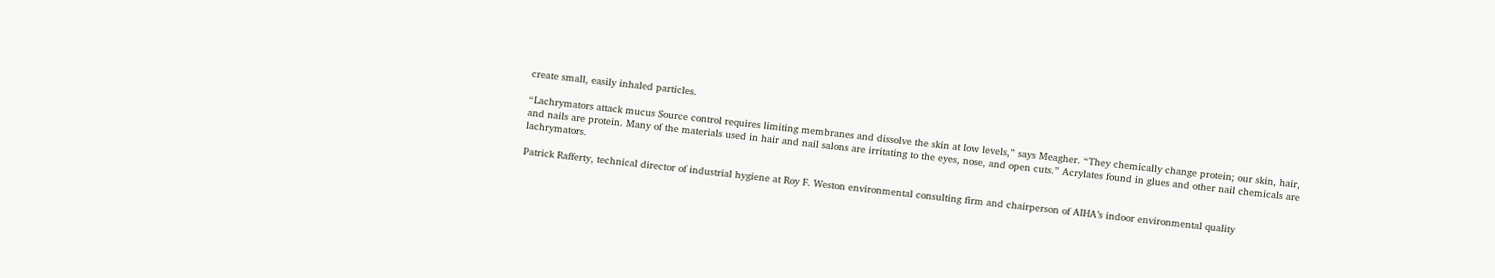create small, easily inhaled particles.

“Lachrymators attack mucus Source control requires limiting membranes and dissolve the skin at low levels,” says Meagher. “They chemically change protein; our skin, hair, and nails are protein. Many of the materials used in hair and nail salons are irritating to the eyes, nose, and open cuts.” Acrylates found in glues and other nail chemicals are lachrymators.

Patrick Rafferty, technical director of industrial hygiene at Roy F. Weston environmental consulting firm and chairperson of AIHA’s indoor environmental quality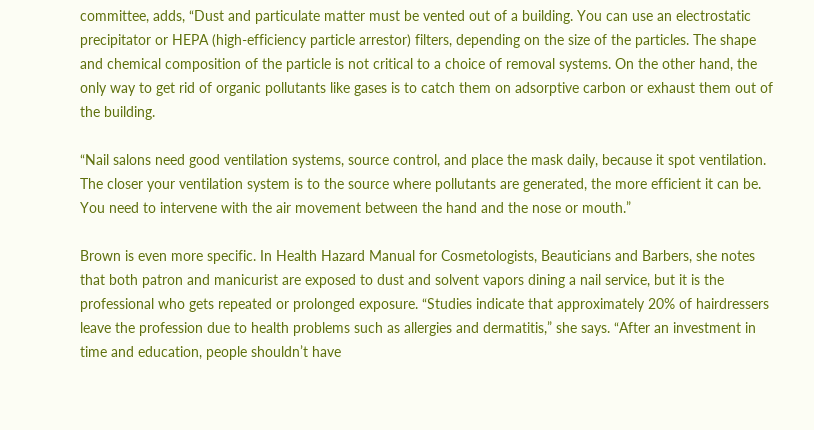committee, adds, “Dust and particulate matter must be vented out of a building. You can use an electrostatic precipitator or HEPA (high-efficiency particle arrestor) filters, depending on the size of the particles. The shape and chemical composition of the particle is not critical to a choice of removal systems. On the other hand, the only way to get rid of organic pollutants like gases is to catch them on adsorptive carbon or exhaust them out of the building.

“Nail salons need good ventilation systems, source control, and place the mask daily, because it spot ventilation. The closer your ventilation system is to the source where pollutants are generated, the more efficient it can be. You need to intervene with the air movement between the hand and the nose or mouth.”

Brown is even more specific. In Health Hazard Manual for Cosmetologists, Beauticians and Barbers, she notes that both patron and manicurist are exposed to dust and solvent vapors dining a nail service, but it is the professional who gets repeated or prolonged exposure. “Studies indicate that approximately 20% of hairdressers leave the profession due to health problems such as allergies and dermatitis,” she says. “After an investment in time and education, people shouldn’t have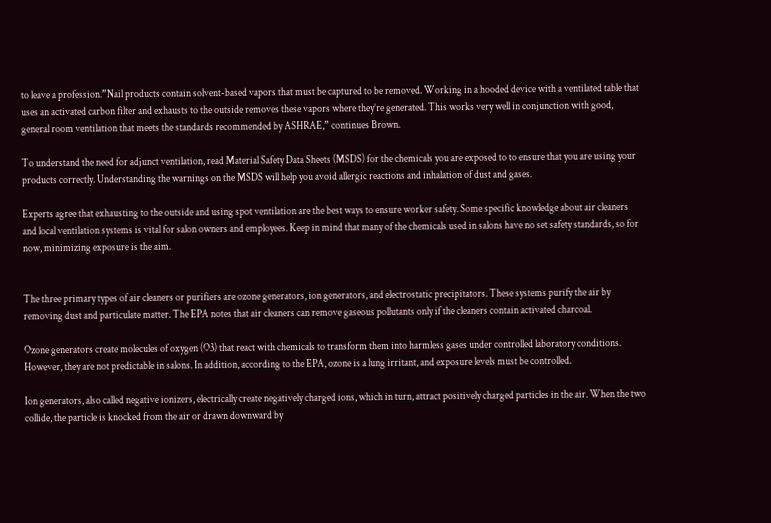to leave a profession.”Nail products contain solvent-based vapors that must be captured to be removed. Working in a hooded device with a ventilated table that uses an activated carbon filter and exhausts to the outside removes these vapors where they’re generated. This works very well in conjunction with good, general room ventilation that meets the standards recommended by ASHRAE,” continues Brown.

To understand the need for adjunct ventilation, read Material Safety Data Sheets (MSDS) for the chemicals you are exposed to to ensure that you are using your products correctly. Understanding the warnings on the MSDS will help you avoid allergic reactions and inhalation of dust and gases.

Experts agree that exhausting to the outside and using spot ventilation are the best ways to ensure worker safety. Some specific knowledge about air cleaners and local ventilation systems is vital for salon owners and employees. Keep in mind that many of the chemicals used in salons have no set safety standards, so for now, minimizing exposure is the aim.


The three primary types of air cleaners or purifiers are ozone generators, ion generators, and electrostatic precipitators. These systems purify the air by removing dust and particulate matter. The EPA notes that air cleaners can remove gaseous pollutants only if the cleaners contain activated charcoal.

Ozone generators create molecules of oxygen (O3) that react with chemicals to transform them into harmless gases under controlled laboratory conditions. However, they are not predictable in salons. In addition, according to the EPA, ozone is a lung irritant, and exposure levels must be controlled.

Ion generators, also called negative ionizers, electrically create negatively charged ions, which in turn, attract positively charged particles in the air. When the two collide, the particle is knocked from the air or drawn downward by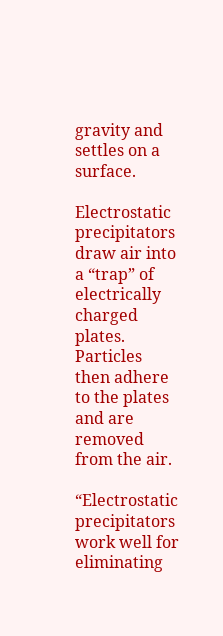gravity and settles on a surface.

Electrostatic precipitators draw air into a “trap” of electrically charged plates. Particles then adhere to the plates and are removed from the air.

“Electrostatic precipitators work well for eliminating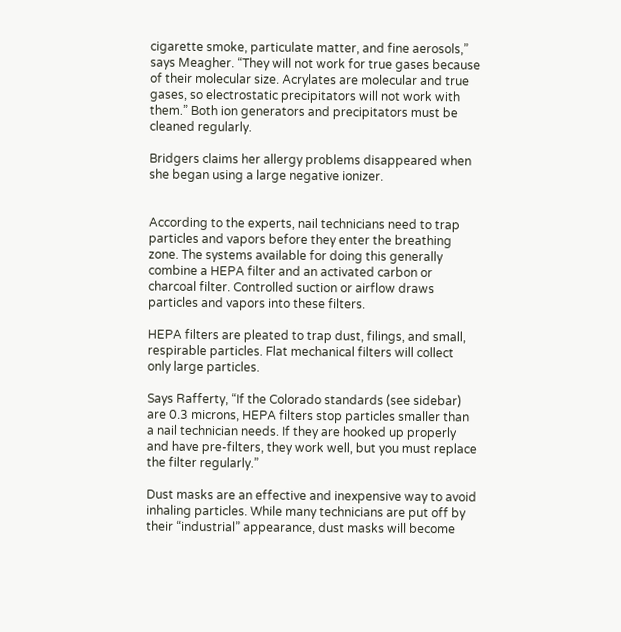cigarette smoke, particulate matter, and fine aerosols,” says Meagher. “They will not work for true gases because of their molecular size. Acrylates are molecular and true gases, so electrostatic precipitators will not work with them.” Both ion generators and precipitators must be cleaned regularly.

Bridgers claims her allergy problems disappeared when she began using a large negative ionizer.


According to the experts, nail technicians need to trap particles and vapors before they enter the breathing zone. The systems available for doing this generally combine a HEPA filter and an activated carbon or charcoal filter. Controlled suction or airflow draws particles and vapors into these filters.

HEPA filters are pleated to trap dust, filings, and small, respirable particles. Flat mechanical filters will collect only large particles.

Says Rafferty, “If the Colorado standards (see sidebar) are 0.3 microns, HEPA filters stop particles smaller than a nail technician needs. If they are hooked up properly and have pre-filters, they work well, but you must replace the filter regularly.”

Dust masks are an effective and inexpensive way to avoid inhaling particles. While many technicians are put off by their “industrial” appearance, dust masks will become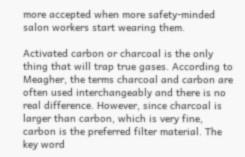more accepted when more safety-minded salon workers start wearing them.

Activated carbon or charcoal is the only thing that will trap true gases. According to Meagher, the terms charcoal and carbon are often used interchangeably and there is no real difference. However, since charcoal is larger than carbon, which is very fine, carbon is the preferred filter material. The key word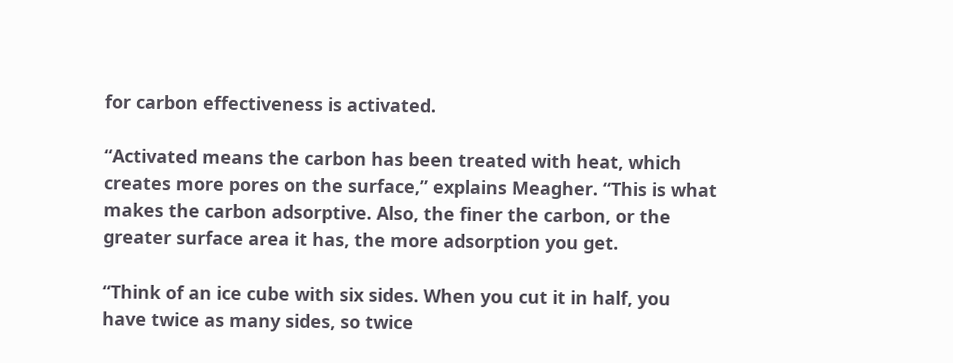for carbon effectiveness is activated.

“Activated means the carbon has been treated with heat, which creates more pores on the surface,” explains Meagher. “This is what makes the carbon adsorptive. Also, the finer the carbon, or the greater surface area it has, the more adsorption you get.

“Think of an ice cube with six sides. When you cut it in half, you have twice as many sides, so twice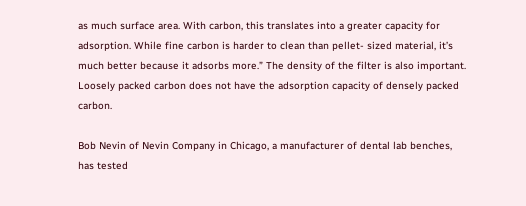as much surface area. With carbon, this translates into a greater capacity for adsorption. While fine carbon is harder to clean than pellet- sized material, it’s much better because it adsorbs more.” The density of the filter is also important. Loosely packed carbon does not have the adsorption capacity of densely packed carbon.

Bob Nevin of Nevin Company in Chicago, a manufacturer of dental lab benches, has tested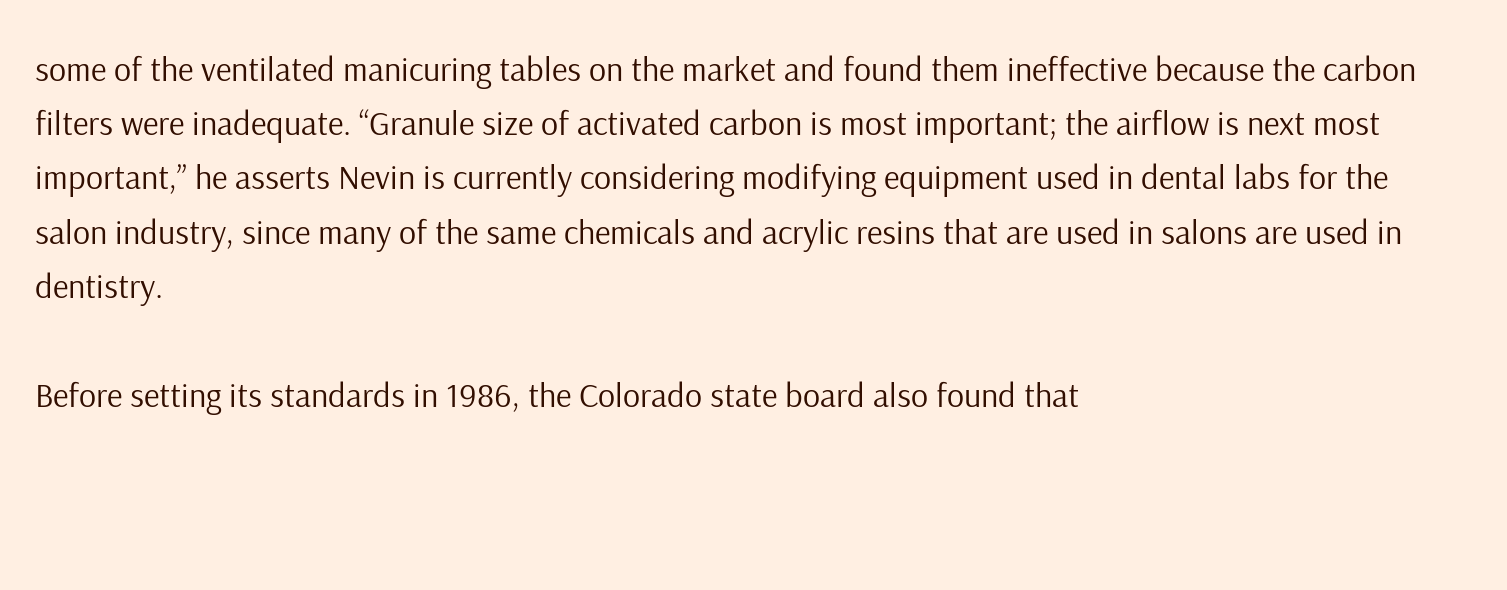some of the ventilated manicuring tables on the market and found them ineffective because the carbon filters were inadequate. “Granule size of activated carbon is most important; the airflow is next most important,” he asserts Nevin is currently considering modifying equipment used in dental labs for the salon industry, since many of the same chemicals and acrylic resins that are used in salons are used in dentistry.

Before setting its standards in 1986, the Colorado state board also found that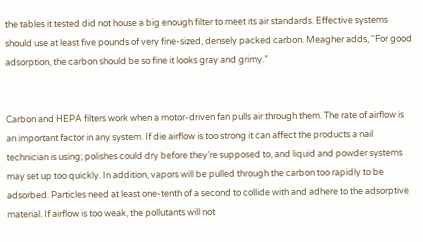the tables it tested did not house a big enough filter to meet its air standards. Effective systems should use at least five pounds of very fine-sized, densely packed carbon. Meagher adds, “For good adsorption, the carbon should be so fine it looks gray and grimy.”


Carbon and HEPA filters work when a motor-driven fan pulls air through them. The rate of airflow is an important factor in any system. If die airflow is too strong it can affect the products a nail technician is using; polishes could dry before they’re supposed to, and liquid and powder systems may set up too quickly. In addition, vapors will be pulled through the carbon too rapidly to be adsorbed. Particles need at least one-tenth of a second to collide with and adhere to the adsorptive material. If airflow is too weak, the pollutants will not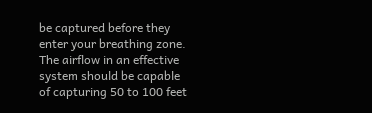be captured before they enter your breathing zone. The airflow in an effective system should be capable of capturing 50 to 100 feet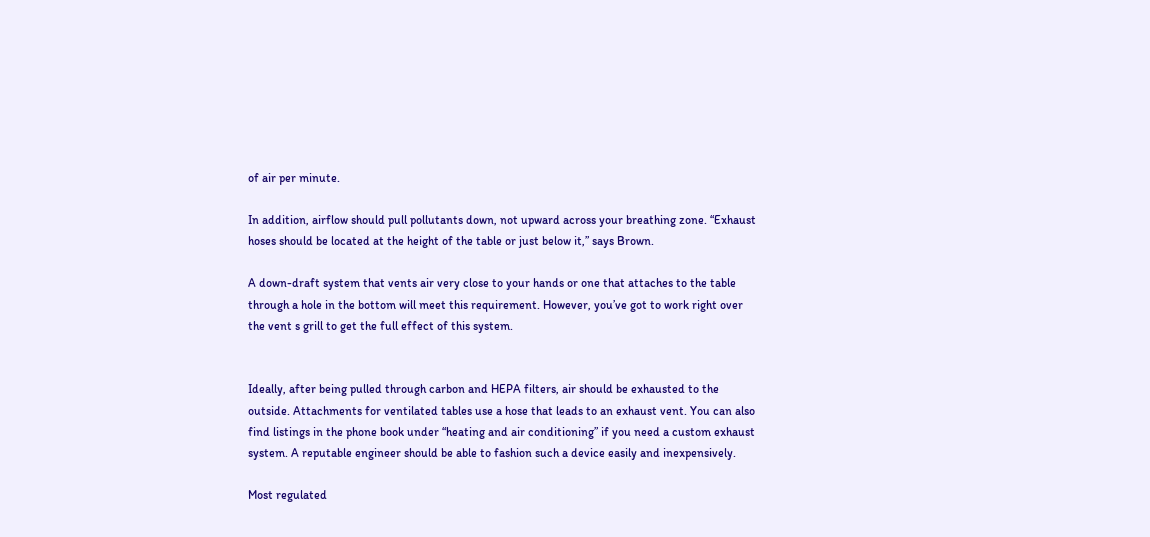of air per minute.

In addition, airflow should pull pollutants down, not upward across your breathing zone. “Exhaust hoses should be located at the height of the table or just below it,” says Brown.

A down-draft system that vents air very close to your hands or one that attaches to the table through a hole in the bottom will meet this requirement. However, you’ve got to work right over the vent s grill to get the full effect of this system.


Ideally, after being pulled through carbon and HEPA filters, air should be exhausted to the outside. Attachments for ventilated tables use a hose that leads to an exhaust vent. You can also find listings in the phone book under “heating and air conditioning” if you need a custom exhaust system. A reputable engineer should be able to fashion such a device easily and inexpensively.

Most regulated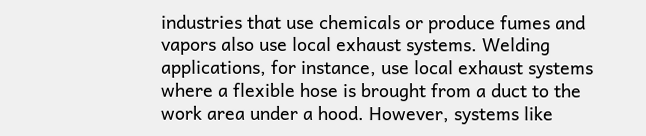industries that use chemicals or produce fumes and vapors also use local exhaust systems. Welding applications, for instance, use local exhaust systems where a flexible hose is brought from a duct to the work area under a hood. However, systems like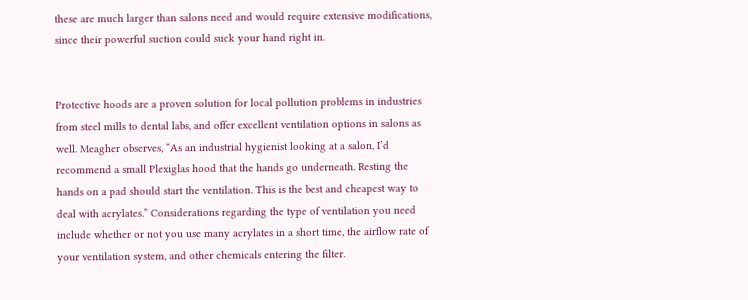these are much larger than salons need and would require extensive modifications, since their powerful suction could suck your hand right in.


Protective hoods are a proven solution for local pollution problems in industries from steel mills to dental labs, and offer excellent ventilation options in salons as well. Meagher observes, “As an industrial hygienist looking at a salon, I’d recommend a small Plexiglas hood that the hands go underneath. Resting the hands on a pad should start the ventilation. This is the best and cheapest way to deal with acrylates.” Considerations regarding the type of ventilation you need include whether or not you use many acrylates in a short time, the airflow rate of your ventilation system, and other chemicals entering the filter.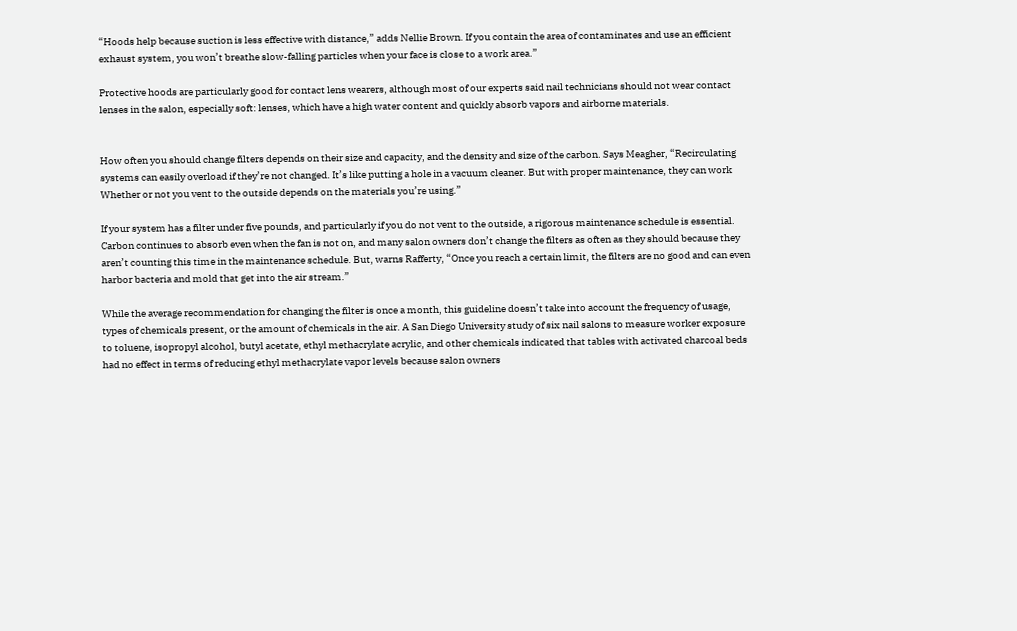“Hoods help because suction is less effective with distance,” adds Nellie Brown. If you contain the area of contaminates and use an efficient exhaust system, you won’t breathe slow-falling particles when your face is close to a work area.”

Protective hoods are particularly good for contact lens wearers, although most of our experts said nail technicians should not wear contact lenses in the salon, especially soft: lenses, which have a high water content and quickly absorb vapors and airborne materials.


How often you should change filters depends on their size and capacity, and the density and size of the carbon. Says Meagher, “Recirculating systems can easily overload if they’re not changed. It’s like putting a hole in a vacuum cleaner. But with proper maintenance, they can work Whether or not you vent to the outside depends on the materials you’re using.”

If your system has a filter under five pounds, and particularly if you do not vent to the outside, a rigorous maintenance schedule is essential. Carbon continues to absorb even when the fan is not on, and many salon owners don’t change the filters as often as they should because they aren’t counting this time in the maintenance schedule. But, warns Rafferty, “Once you reach a certain limit, the filters are no good and can even harbor bacteria and mold that get into the air stream.”

While the average recommendation for changing the filter is once a month, this guideline doesn’t take into account the frequency of usage, types of chemicals present, or the amount of chemicals in the air. A San Diego University study of six nail salons to measure worker exposure to toluene, isopropyl alcohol, butyl acetate, ethyl methacrylate acrylic, and other chemicals indicated that tables with activated charcoal beds had no effect in terms of reducing ethyl methacrylate vapor levels because salon owners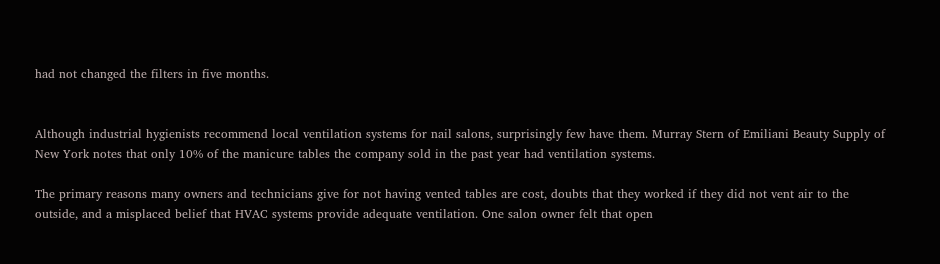had not changed the filters in five months.


Although industrial hygienists recommend local ventilation systems for nail salons, surprisingly few have them. Murray Stern of Emiliani Beauty Supply of New York notes that only 10% of the manicure tables the company sold in the past year had ventilation systems.

The primary reasons many owners and technicians give for not having vented tables are cost, doubts that they worked if they did not vent air to the outside, and a misplaced belief that HVAC systems provide adequate ventilation. One salon owner felt that open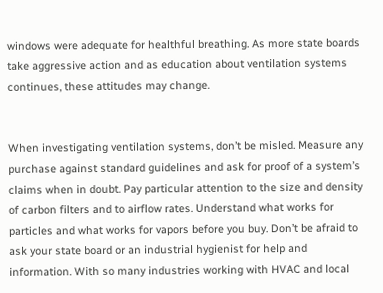windows were adequate for healthful breathing. As more state boards take aggressive action and as education about ventilation systems continues, these attitudes may change.


When investigating ventilation systems, don’t be misled. Measure any purchase against standard guidelines and ask for proof of a system’s claims when in doubt. Pay particular attention to the size and density of carbon filters and to airflow rates. Understand what works for particles and what works for vapors before you buy. Don’t be afraid to ask your state board or an industrial hygienist for help and information. With so many industries working with HVAC and local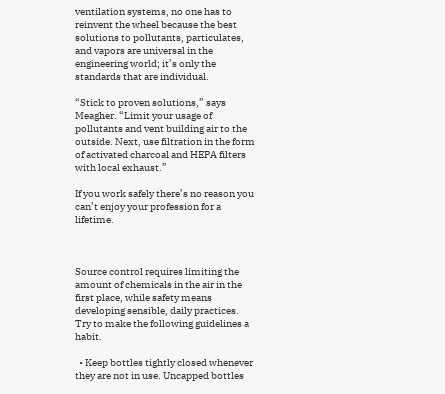ventilation systems, no one has to reinvent the wheel because the best solutions to pollutants, particulates, and vapors are universal in the engineering world; it’s only the standards that are individual.

“Stick to proven solutions,” says Meagher. “Limit your usage of pollutants and vent building air to the outside. Next, use filtration in the form of activated charcoal and HEPA filters with local exhaust.”

If you work safely there’s no reason you can’t enjoy your profession for a lifetime.



Source control requires limiting the amount of chemicals in the air in the first place, while safety means developing sensible, daily practices. Try to make the following guidelines a habit.

  • Keep bottles tightly closed whenever they are not in use. Uncapped bottles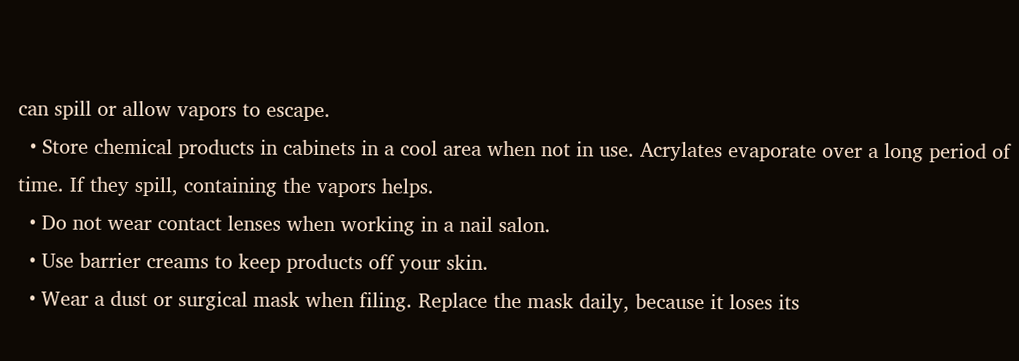can spill or allow vapors to escape.
  • Store chemical products in cabinets in a cool area when not in use. Acrylates evaporate over a long period of time. If they spill, containing the vapors helps.
  • Do not wear contact lenses when working in a nail salon.
  • Use barrier creams to keep products off your skin.
  • Wear a dust or surgical mask when filing. Replace the mask daily, because it loses its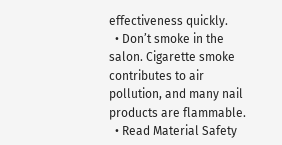effectiveness quickly.
  • Don’t smoke in the salon. Cigarette smoke contributes to air pollution, and many nail products are flammable.
  • Read Material Safety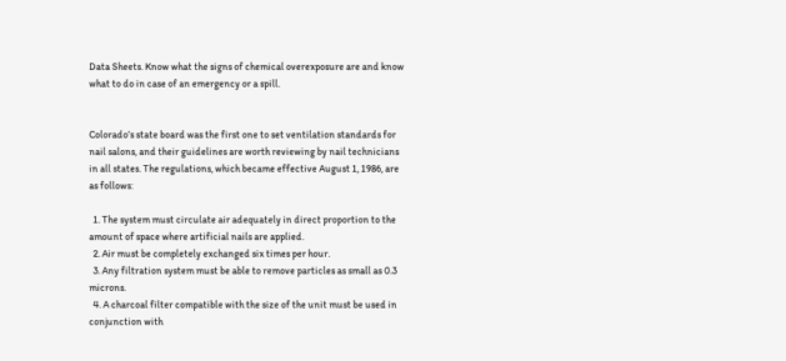Data Sheets. Know what the signs of chemical overexposure are and know what to do in case of an emergency or a spill.


Colorado’s state board was the first one to set ventilation standards for nail salons, and their guidelines are worth reviewing by nail technicians in all states. The regulations, which became effective August 1, 1986, are as follows:

  1. The system must circulate air adequately in direct proportion to the amount of space where artificial nails are applied.
  2. Air must be completely exchanged six times per hour.
  3. Any filtration system must be able to remove particles as small as 0.3 microns.
  4. A charcoal filter compatible with the size of the unit must be used in conjunction with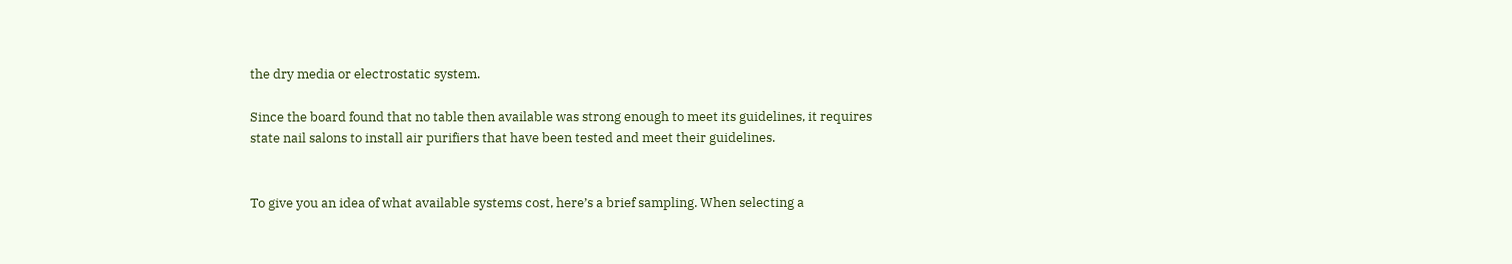the dry media or electrostatic system.

Since the board found that no table then available was strong enough to meet its guidelines, it requires state nail salons to install air purifiers that have been tested and meet their guidelines.


To give you an idea of what available systems cost, here’s a brief sampling. When selecting a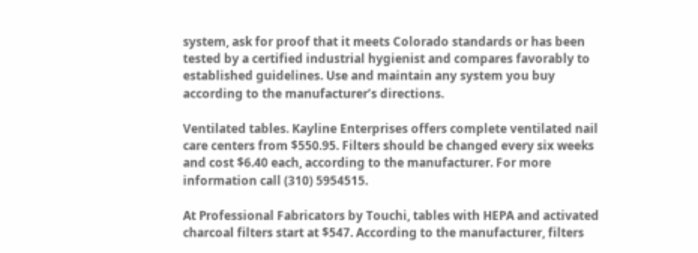system, ask for proof that it meets Colorado standards or has been tested by a certified industrial hygienist and compares favorably to established guidelines. Use and maintain any system you buy according to the manufacturer’s directions.

Ventilated tables. Kayline Enterprises offers complete ventilated nail care centers from $550.95. Filters should be changed every six weeks and cost $6.40 each, according to the manufacturer. For more information call (310) 5954515.

At Professional Fabricators by Touchi, tables with HEPA and activated charcoal filters start at $547. According to the manufacturer, filters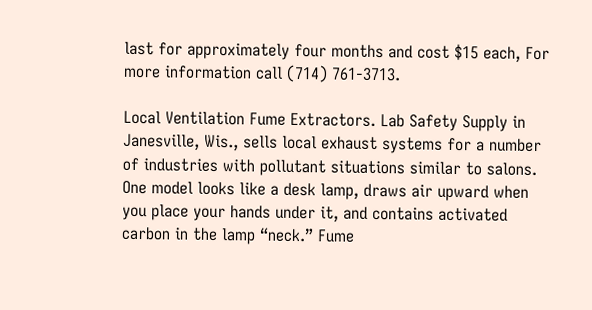last for approximately four months and cost $15 each, For more information call (714) 761-3713.

Local Ventilation Fume Extractors. Lab Safety Supply in Janesville, Wis., sells local exhaust systems for a number of industries with pollutant situations similar to salons. One model looks like a desk lamp, draws air upward when you place your hands under it, and contains activated carbon in the lamp “neck.” Fume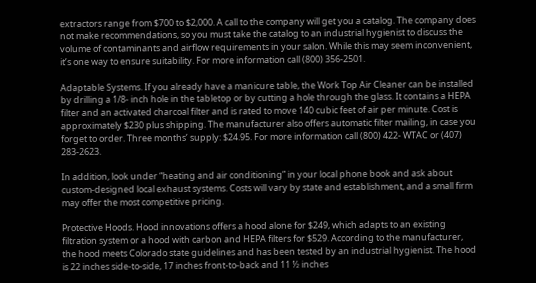extractors range from $700 to $2,000. A call to the company will get you a catalog. The company does not make recommendations, so you must take the catalog to an industrial hygienist to discuss the volume of contaminants and airflow requirements in your salon. While this may seem inconvenient, it’s one way to ensure suitability. For more information call (800) 356-2501.

Adaptable Systems. If you already have a manicure table, the Work Top Air Cleaner can be installed by drilling a 1/8- inch hole in the tabletop or by cutting a hole through the glass. It contains a HEPA filter and an activated charcoal filter and is rated to move 140 cubic feet of air per minute. Cost is approximately $230 plus shipping. The manufacturer also offers automatic filter mailing, in case you forget to order. Three months’ supply: $24.95. For more information call (800) 422- WTAC or (407) 283-2623.

In addition, look under “heating and air conditioning” in your local phone book and ask about custom-designed local exhaust systems. Costs will vary by state and establishment, and a small firm may offer the most competitive pricing.

Protective Hoods. Hood innovations offers a hood alone for $249, which adapts to an existing filtration system or a hood with carbon and HEPA filters for $529. According to the manufacturer, the hood meets Colorado state guidelines and has been tested by an industrial hygienist. The hood is 22 inches side-to-side, 17 inches front-to-back and 11 ½ inches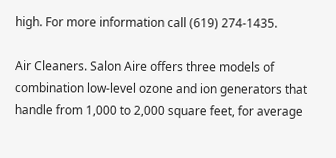high. For more information call (619) 274-1435.

Air Cleaners. Salon Aire offers three models of combination low-level ozone and ion generators that handle from 1,000 to 2,000 square feet, for average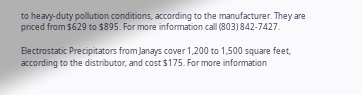to heavy-duty pollution conditions, according to the manufacturer. They are priced from $629 to $895. For more information call (803) 842-7427.

Electrostatic Precipitators from Janays cover 1,200 to 1,500 square feet, according to the distributor, and cost $175. For more information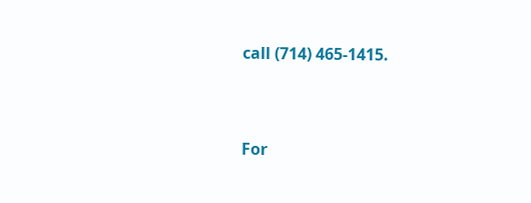call (714) 465-1415.


For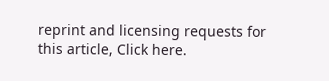reprint and licensing requests for this article, Click here.